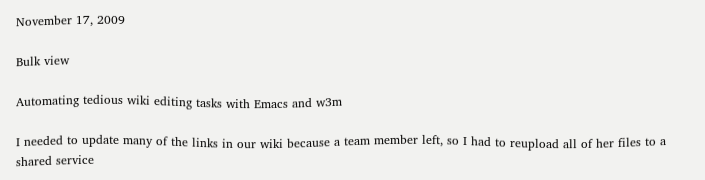November 17, 2009

Bulk view

Automating tedious wiki editing tasks with Emacs and w3m

I needed to update many of the links in our wiki because a team member left, so I had to reupload all of her files to a shared service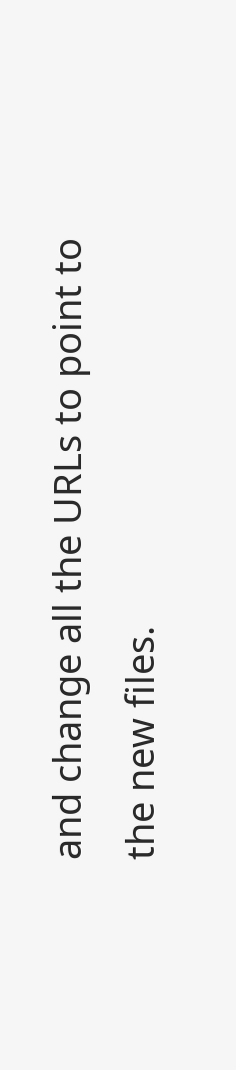and change all the URLs to point to the new files.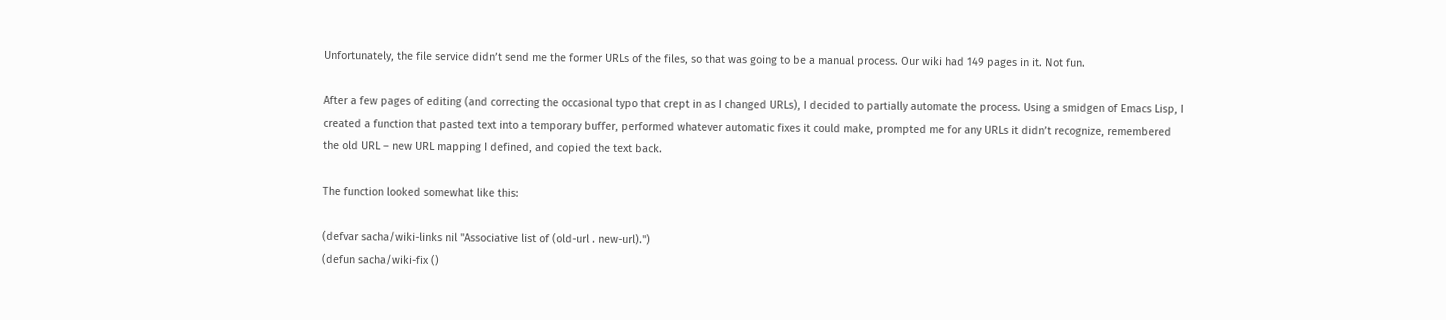Unfortunately, the file service didn’t send me the former URLs of the files, so that was going to be a manual process. Our wiki had 149 pages in it. Not fun.

After a few pages of editing (and correcting the occasional typo that crept in as I changed URLs), I decided to partially automate the process. Using a smidgen of Emacs Lisp, I created a function that pasted text into a temporary buffer, performed whatever automatic fixes it could make, prompted me for any URLs it didn’t recognize, remembered the old URL – new URL mapping I defined, and copied the text back.

The function looked somewhat like this:

(defvar sacha/wiki-links nil "Associative list of (old-url . new-url).")
(defun sacha/wiki-fix ()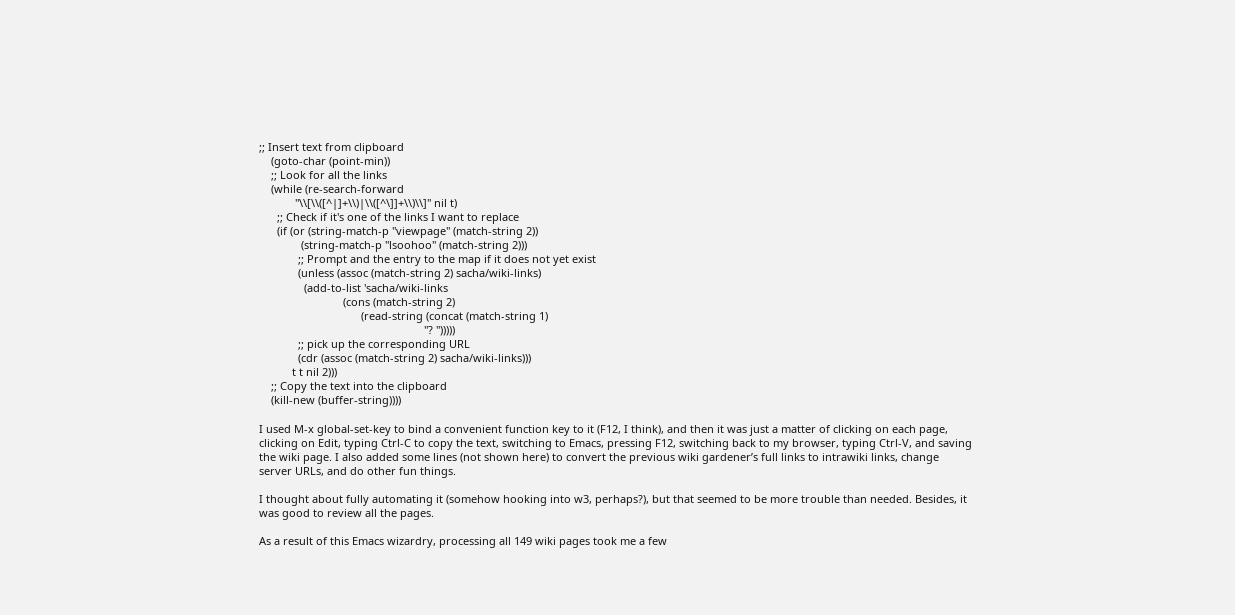;; Insert text from clipboard
    (goto-char (point-min))
    ;; Look for all the links
    (while (re-search-forward
            "\\[\\([^|]+\\)|\\([^\]]+\\)\\]" nil t)
      ;; Check if it's one of the links I want to replace
      (if (or (string-match-p "viewpage" (match-string 2))
              (string-match-p "lsoohoo" (match-string 2)))
             ;; Prompt and the entry to the map if it does not yet exist
             (unless (assoc (match-string 2) sacha/wiki-links)
               (add-to-list 'sacha/wiki-links
                            (cons (match-string 2)
                                  (read-string (concat (match-string 1)
                                                       "? ")))))
             ;; pick up the corresponding URL
             (cdr (assoc (match-string 2) sacha/wiki-links)))
           t t nil 2)))
    ;; Copy the text into the clipboard
    (kill-new (buffer-string))))

I used M-x global-set-key to bind a convenient function key to it (F12, I think), and then it was just a matter of clicking on each page, clicking on Edit, typing Ctrl-C to copy the text, switching to Emacs, pressing F12, switching back to my browser, typing Ctrl-V, and saving the wiki page. I also added some lines (not shown here) to convert the previous wiki gardener’s full links to intrawiki links, change server URLs, and do other fun things.

I thought about fully automating it (somehow hooking into w3, perhaps?), but that seemed to be more trouble than needed. Besides, it was good to review all the pages.

As a result of this Emacs wizardry, processing all 149 wiki pages took me a few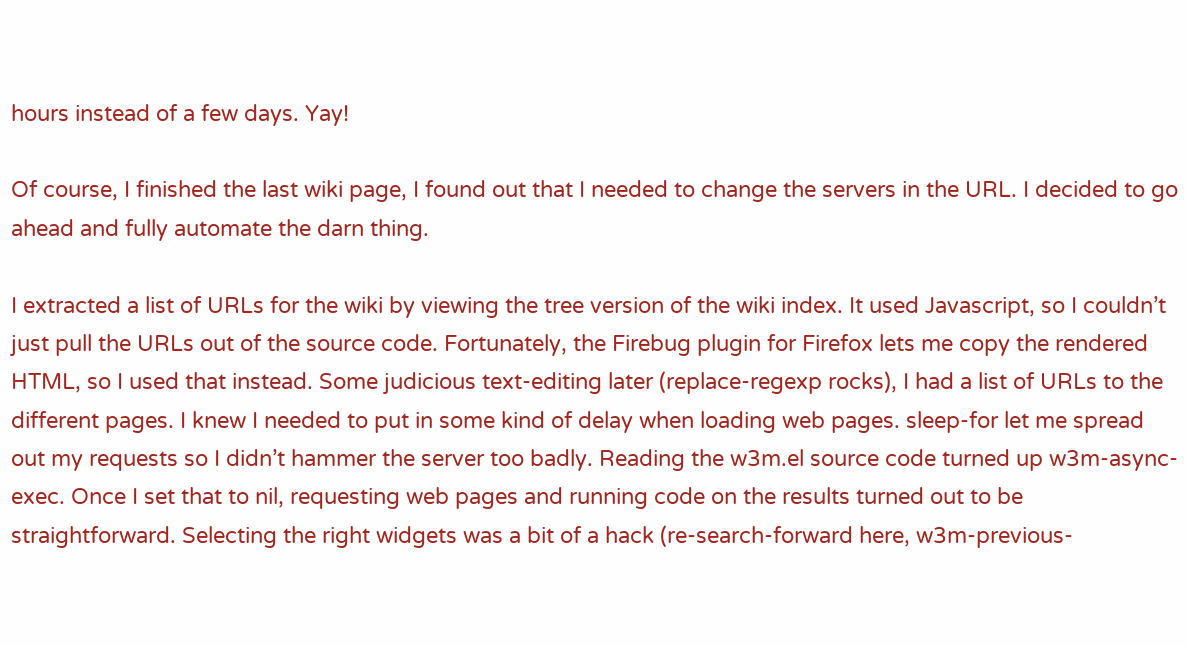hours instead of a few days. Yay!

Of course, I finished the last wiki page, I found out that I needed to change the servers in the URL. I decided to go ahead and fully automate the darn thing.

I extracted a list of URLs for the wiki by viewing the tree version of the wiki index. It used Javascript, so I couldn’t just pull the URLs out of the source code. Fortunately, the Firebug plugin for Firefox lets me copy the rendered HTML, so I used that instead. Some judicious text-editing later (replace-regexp rocks), I had a list of URLs to the different pages. I knew I needed to put in some kind of delay when loading web pages. sleep-for let me spread out my requests so I didn’t hammer the server too badly. Reading the w3m.el source code turned up w3m-async-exec. Once I set that to nil, requesting web pages and running code on the results turned out to be straightforward. Selecting the right widgets was a bit of a hack (re-search-forward here, w3m-previous-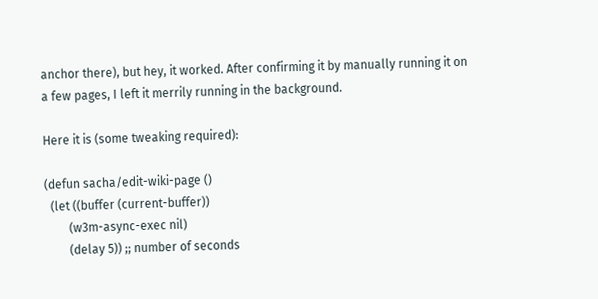anchor there), but hey, it worked. After confirming it by manually running it on a few pages, I left it merrily running in the background.

Here it is (some tweaking required):

(defun sacha/edit-wiki-page ()
  (let ((buffer (current-buffer))
        (w3m-async-exec nil)
        (delay 5)) ;; number of seconds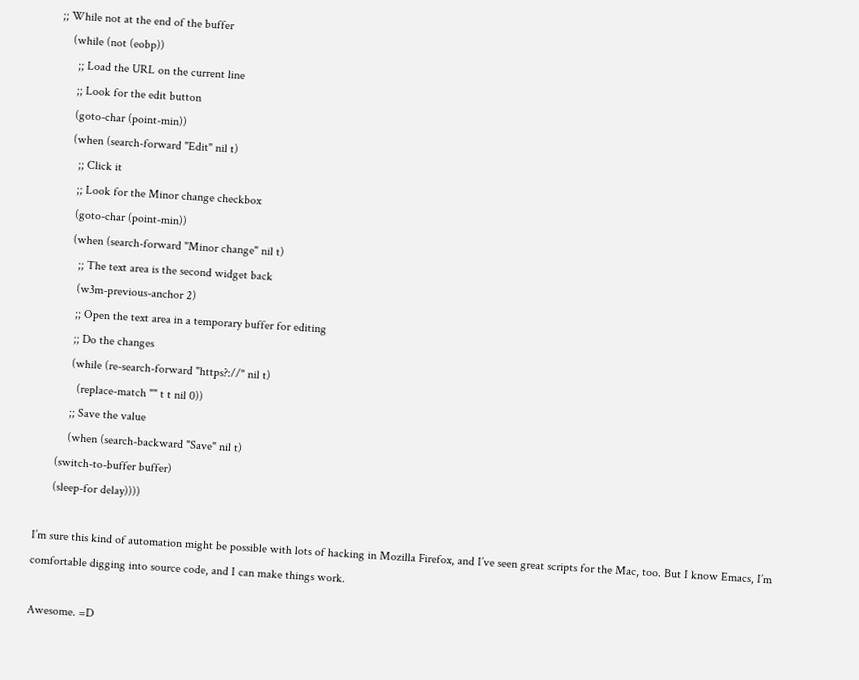;; While not at the end of the buffer
    (while (not (eobp))
      ;; Load the URL on the current line
      ;; Look for the edit button
      (goto-char (point-min))
      (when (search-forward "Edit" nil t)
        ;; Click it
        ;; Look for the Minor change checkbox
        (goto-char (point-min))
        (when (search-forward "Minor change" nil t)
          ;; The text area is the second widget back
          (w3m-previous-anchor 2)
          ;; Open the text area in a temporary buffer for editing
          ;; Do the changes
          (while (re-search-forward "https?://" nil t)
            (replace-match "" t t nil 0))
          ;; Save the value
          (when (search-backward "Save" nil t)
      (switch-to-buffer buffer)
      (sleep-for delay))))

I’m sure this kind of automation might be possible with lots of hacking in Mozilla Firefox, and I’ve seen great scripts for the Mac, too. But I know Emacs, I’m comfortable digging into source code, and I can make things work.

Awesome. =D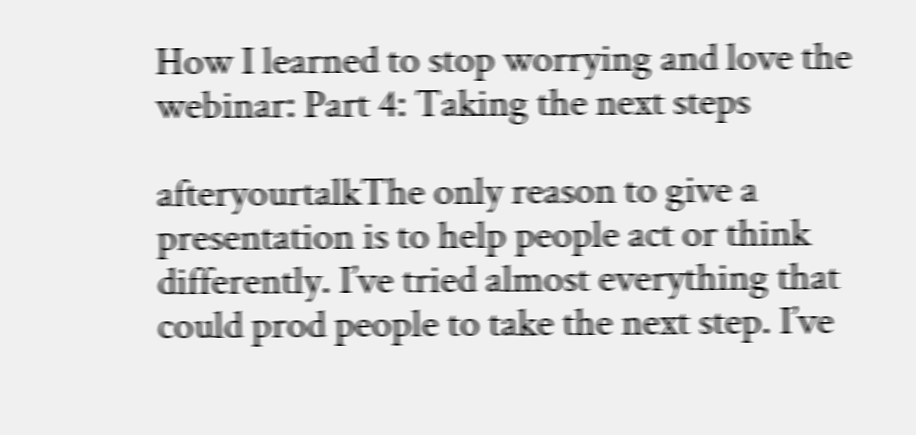How I learned to stop worrying and love the webinar: Part 4: Taking the next steps

afteryourtalkThe only reason to give a presentation is to help people act or think differently. I’ve tried almost everything that could prod people to take the next step. I’ve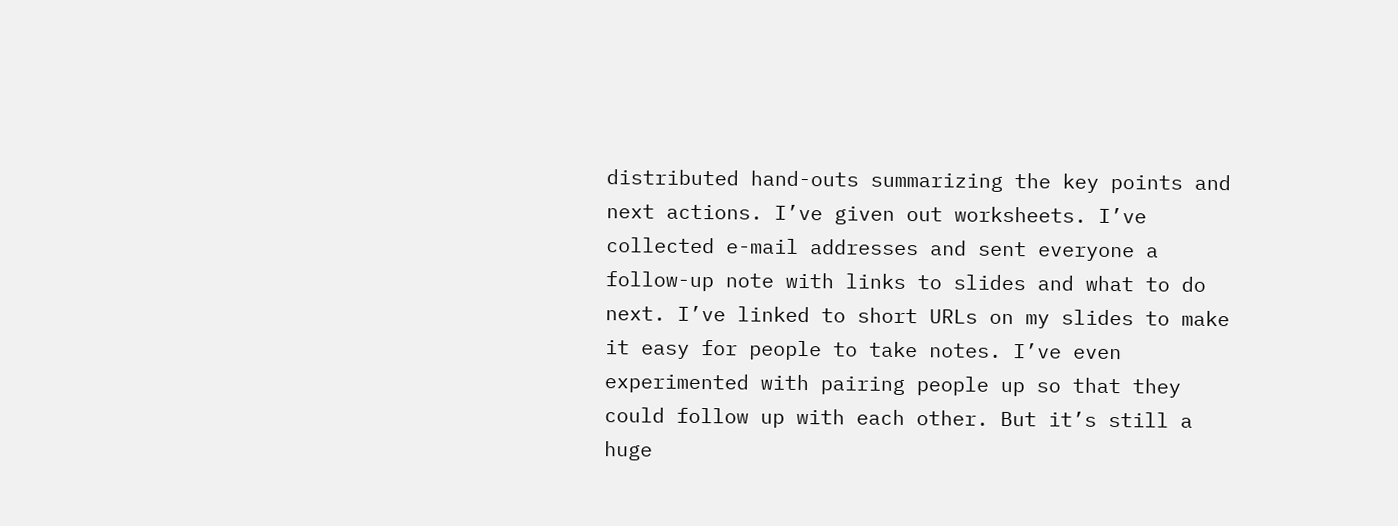distributed hand-outs summarizing the key points and next actions. I’ve given out worksheets. I’ve collected e-mail addresses and sent everyone a follow-up note with links to slides and what to do next. I’ve linked to short URLs on my slides to make it easy for people to take notes. I’ve even experimented with pairing people up so that they could follow up with each other. But it’s still a huge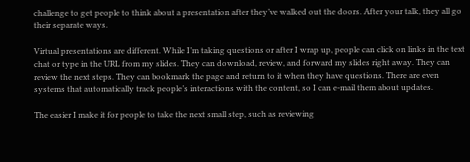challenge to get people to think about a presentation after they’ve walked out the doors. After your talk, they all go their separate ways.

Virtual presentations are different. While I’m taking questions or after I wrap up, people can click on links in the text chat or type in the URL from my slides. They can download, review, and forward my slides right away. They can review the next steps. They can bookmark the page and return to it when they have questions. There are even systems that automatically track people’s interactions with the content, so I can e-mail them about updates.

The easier I make it for people to take the next small step, such as reviewing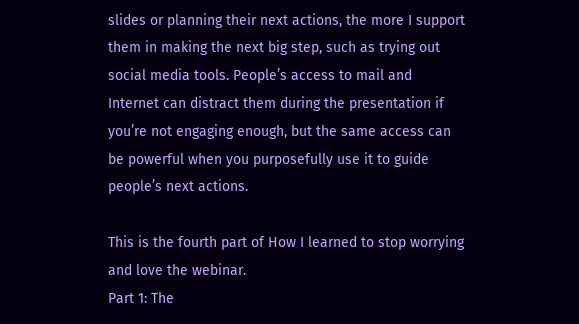slides or planning their next actions, the more I support them in making the next big step, such as trying out social media tools. People’s access to mail and Internet can distract them during the presentation if you’re not engaging enough, but the same access can be powerful when you purposefully use it to guide people’s next actions.

This is the fourth part of How I learned to stop worrying and love the webinar.
Part 1: The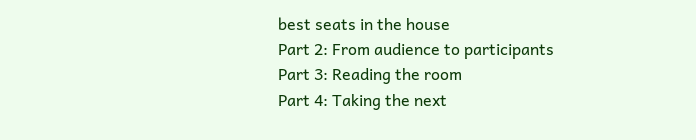best seats in the house
Part 2: From audience to participants
Part 3: Reading the room
Part 4: Taking the next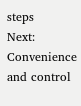steps
Next: Convenience and control